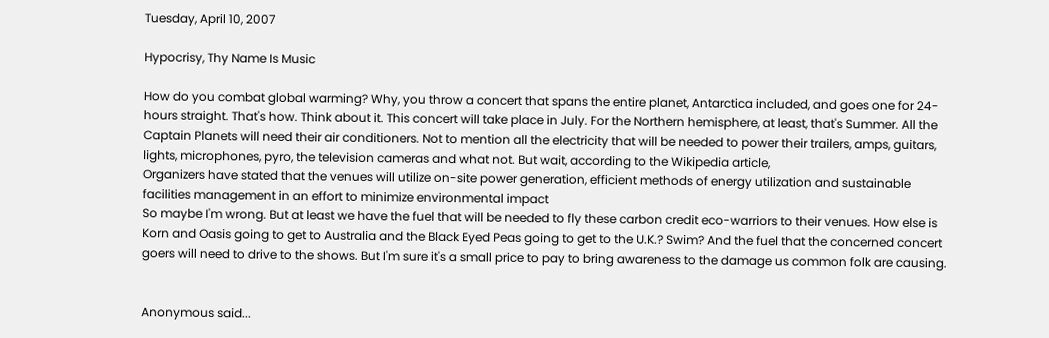Tuesday, April 10, 2007

Hypocrisy, Thy Name Is Music

How do you combat global warming? Why, you throw a concert that spans the entire planet, Antarctica included, and goes one for 24-hours straight. That's how. Think about it. This concert will take place in July. For the Northern hemisphere, at least, that's Summer. All the Captain Planets will need their air conditioners. Not to mention all the electricity that will be needed to power their trailers, amps, guitars, lights, microphones, pyro, the television cameras and what not. But wait, according to the Wikipedia article,
Organizers have stated that the venues will utilize on-site power generation, efficient methods of energy utilization and sustainable facilities management in an effort to minimize environmental impact
So maybe I'm wrong. But at least we have the fuel that will be needed to fly these carbon credit eco-warriors to their venues. How else is Korn and Oasis going to get to Australia and the Black Eyed Peas going to get to the U.K.? Swim? And the fuel that the concerned concert goers will need to drive to the shows. But I'm sure it's a small price to pay to bring awareness to the damage us common folk are causing.


Anonymous said...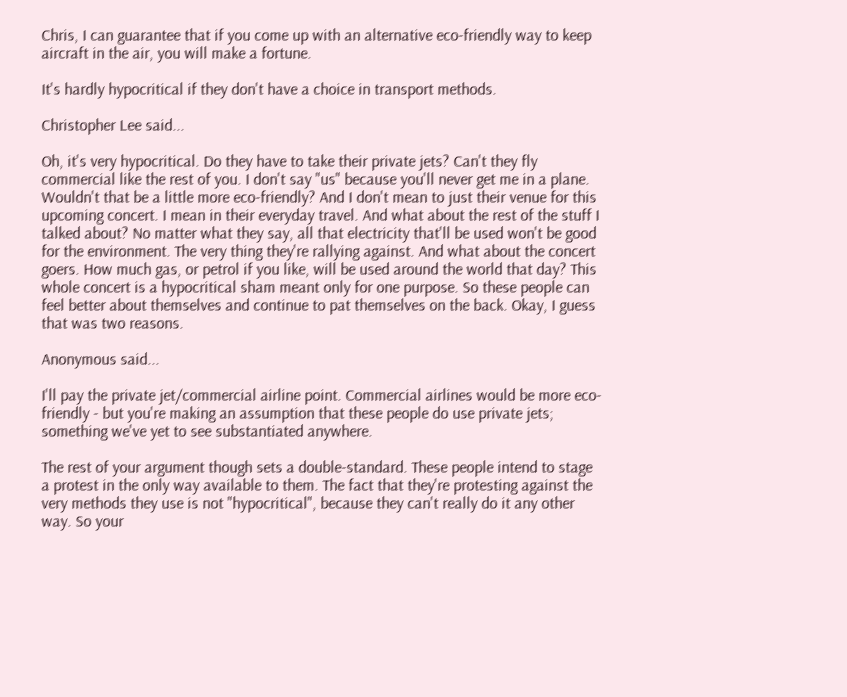Chris, I can guarantee that if you come up with an alternative eco-friendly way to keep aircraft in the air, you will make a fortune.

It's hardly hypocritical if they don't have a choice in transport methods.

Christopher Lee said...

Oh, it's very hypocritical. Do they have to take their private jets? Can't they fly commercial like the rest of you. I don't say "us" because you'll never get me in a plane. Wouldn't that be a little more eco-friendly? And I don't mean to just their venue for this upcoming concert. I mean in their everyday travel. And what about the rest of the stuff I talked about? No matter what they say, all that electricity that'll be used won't be good for the environment. The very thing they're rallying against. And what about the concert goers. How much gas, or petrol if you like, will be used around the world that day? This whole concert is a hypocritical sham meant only for one purpose. So these people can feel better about themselves and continue to pat themselves on the back. Okay, I guess that was two reasons.

Anonymous said...

I'll pay the private jet/commercial airline point. Commercial airlines would be more eco-friendly - but you're making an assumption that these people do use private jets; something we've yet to see substantiated anywhere.

The rest of your argument though sets a double-standard. These people intend to stage a protest in the only way available to them. The fact that they're protesting against the very methods they use is not "hypocritical", because they can't really do it any other way. So your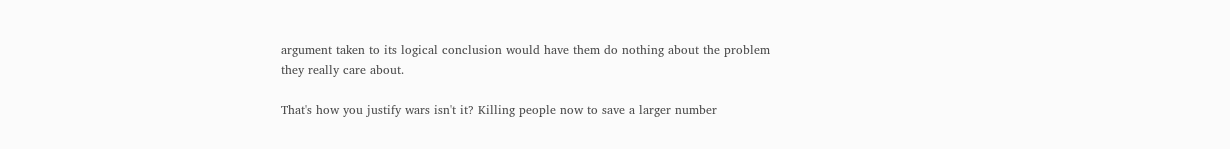argument taken to its logical conclusion would have them do nothing about the problem they really care about.

That's how you justify wars isn't it? Killing people now to save a larger number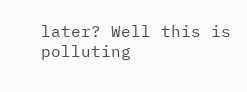later? Well this is polluting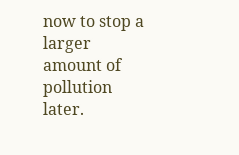now to stop a larger amount of pollution later.